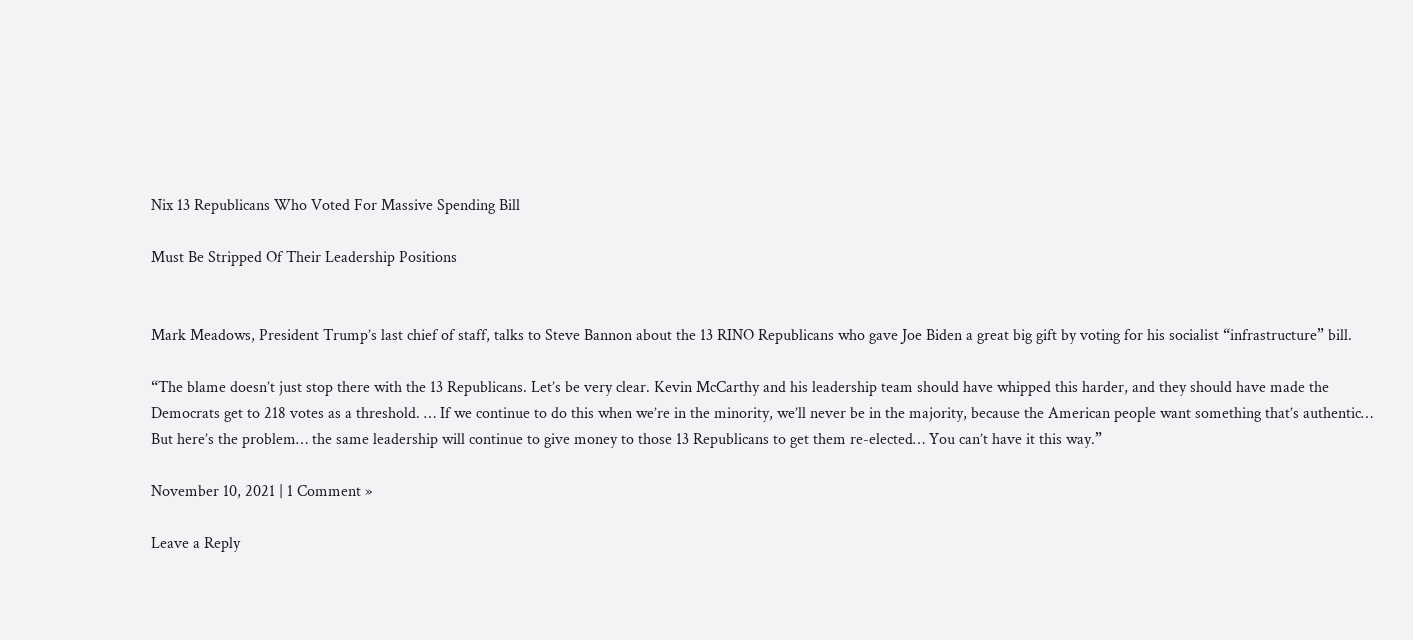Nix 13 Republicans Who Voted For Massive Spending Bill

Must Be Stripped Of Their Leadership Positions


Mark Meadows, President Trump’s last chief of staff, talks to Steve Bannon about the 13 RINO Republicans who gave Joe Biden a great big gift by voting for his socialist “infrastructure” bill.

“The blame doesn’t just stop there with the 13 Republicans. Let’s be very clear. Kevin McCarthy and his leadership team should have whipped this harder, and they should have made the Democrats get to 218 votes as a threshold. … If we continue to do this when we’re in the minority, we’ll never be in the majority, because the American people want something that’s authentic… But here’s the problem… the same leadership will continue to give money to those 13 Republicans to get them re-elected… You can’t have it this way.”

November 10, 2021 | 1 Comment »

Leave a Reply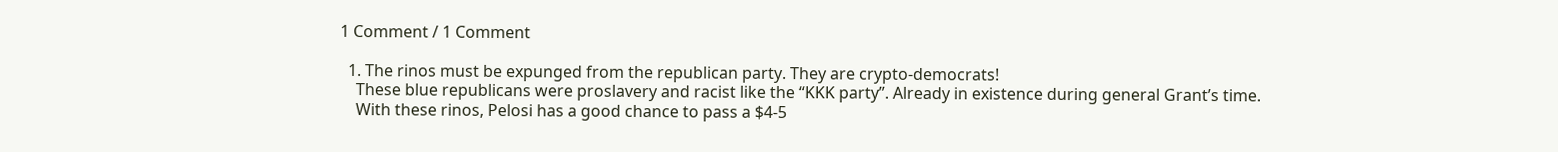1 Comment / 1 Comment

  1. The rinos must be expunged from the republican party. They are crypto-democrats!
    These blue republicans were proslavery and racist like the “KKK party”. Already in existence during general Grant’s time.
    With these rinos, Pelosi has a good chance to pass a $4-5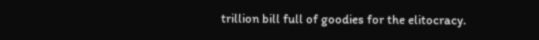trillion bill full of goodies for the elitocracy.